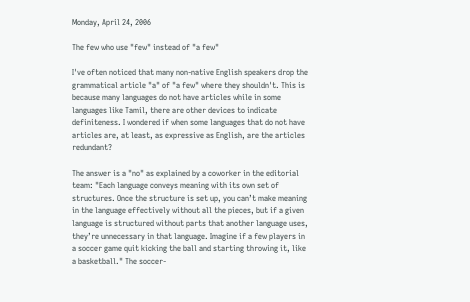Monday, April 24, 2006

The few who use "few" instead of "a few"

I've often noticed that many non-native English speakers drop the grammatical article "a" of "a few" where they shouldn't. This is because many languages do not have articles while in some languages like Tamil, there are other devices to indicate definiteness. I wondered if when some languages that do not have articles are, at least, as expressive as English, are the articles redundant?

The answer is a "no" as explained by a coworker in the editorial team: "Each language conveys meaning with its own set of structures. Once the structure is set up, you can’t make meaning in the language effectively without all the pieces, but if a given language is structured without parts that another language uses, they’re unnecessary in that language. Imagine if a few players in a soccer game quit kicking the ball and starting throwing it, like a basketball." The soccer-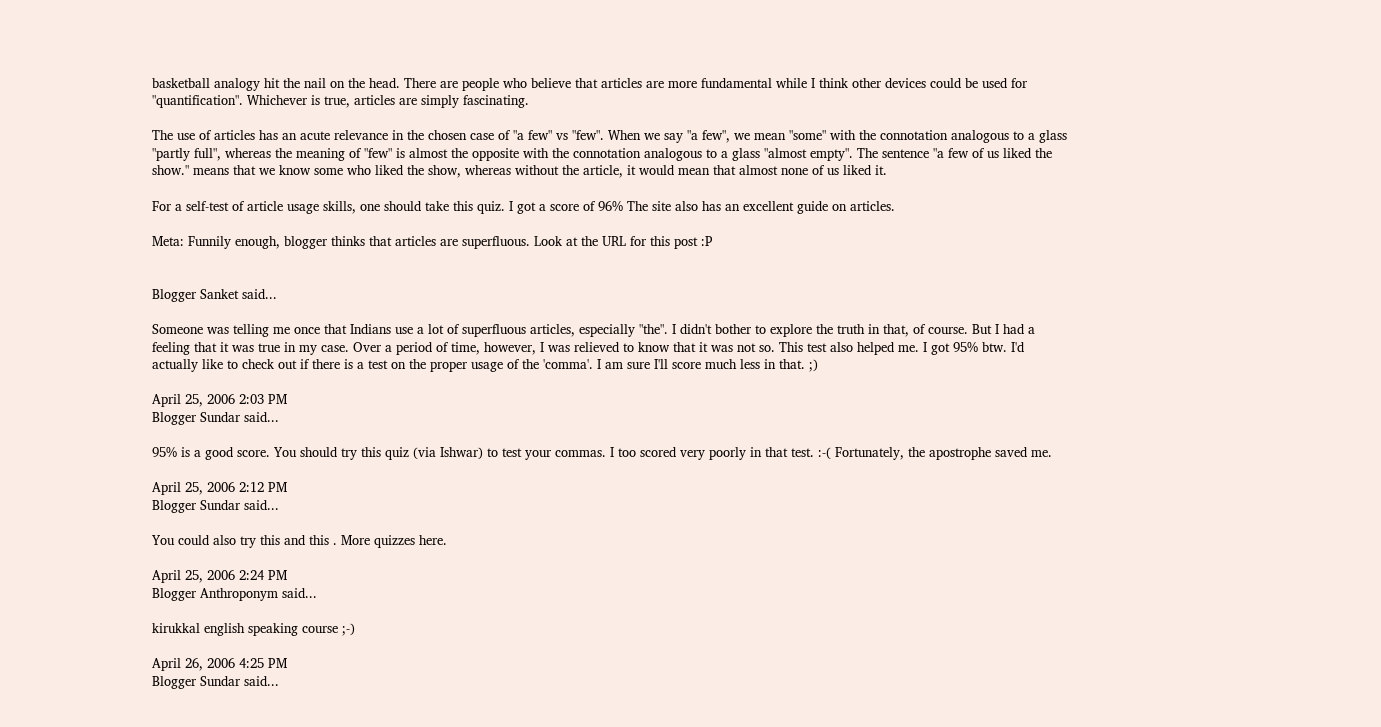basketball analogy hit the nail on the head. There are people who believe that articles are more fundamental while I think other devices could be used for "quantification". Whichever is true, articles are simply fascinating.

The use of articles has an acute relevance in the chosen case of "a few" vs "few". When we say "a few", we mean "some" with the connotation analogous to a glass "partly full", whereas the meaning of "few" is almost the opposite with the connotation analogous to a glass "almost empty". The sentence "a few of us liked the show." means that we know some who liked the show, whereas without the article, it would mean that almost none of us liked it.

For a self-test of article usage skills, one should take this quiz. I got a score of 96% The site also has an excellent guide on articles.

Meta: Funnily enough, blogger thinks that articles are superfluous. Look at the URL for this post :P


Blogger Sanket said...

Someone was telling me once that Indians use a lot of superfluous articles, especially "the". I didn't bother to explore the truth in that, of course. But I had a feeling that it was true in my case. Over a period of time, however, I was relieved to know that it was not so. This test also helped me. I got 95% btw. I'd actually like to check out if there is a test on the proper usage of the 'comma'. I am sure I'll score much less in that. ;)

April 25, 2006 2:03 PM
Blogger Sundar said...

95% is a good score. You should try this quiz (via Ishwar) to test your commas. I too scored very poorly in that test. :-( Fortunately, the apostrophe saved me.

April 25, 2006 2:12 PM
Blogger Sundar said...

You could also try this and this . More quizzes here.

April 25, 2006 2:24 PM
Blogger Anthroponym said...

kirukkal english speaking course ;-)

April 26, 2006 4:25 PM
Blogger Sundar said...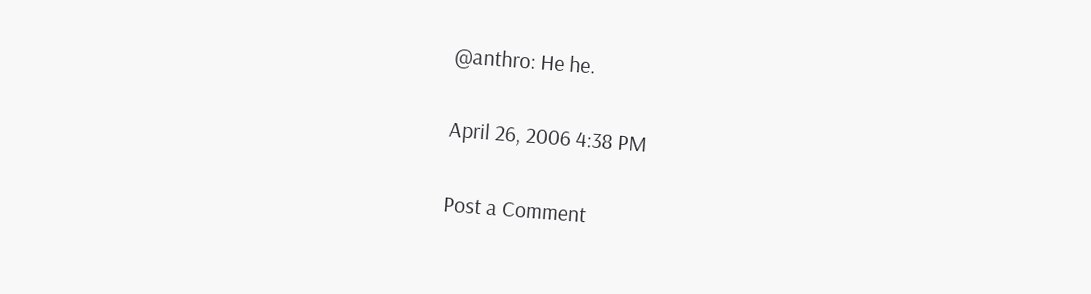@anthro: He he.

April 26, 2006 4:38 PM

Post a Comment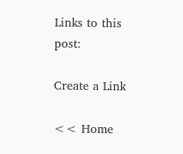Links to this post:

Create a Link

<< Home